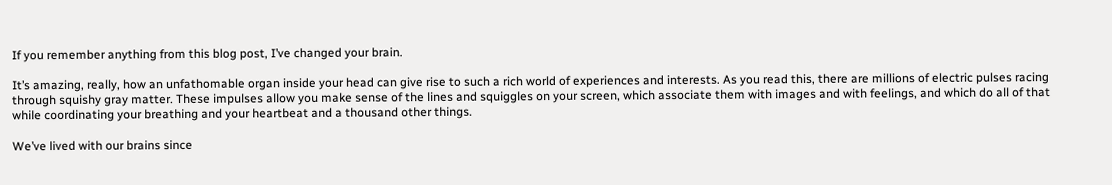If you remember anything from this blog post, I’ve changed your brain.

It’s amazing, really, how an unfathomable organ inside your head can give rise to such a rich world of experiences and interests. As you read this, there are millions of electric pulses racing through squishy gray matter. These impulses allow you make sense of the lines and squiggles on your screen, which associate them with images and with feelings, and which do all of that while coordinating your breathing and your heartbeat and a thousand other things.

We’ve lived with our brains since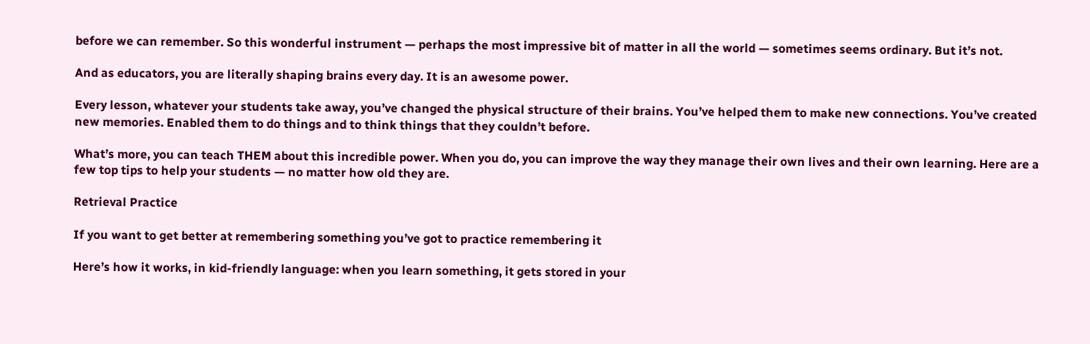before we can remember. So this wonderful instrument — perhaps the most impressive bit of matter in all the world — sometimes seems ordinary. But it’s not.

And as educators, you are literally shaping brains every day. It is an awesome power.

Every lesson, whatever your students take away, you’ve changed the physical structure of their brains. You’ve helped them to make new connections. You’ve created new memories. Enabled them to do things and to think things that they couldn’t before.

What’s more, you can teach THEM about this incredible power. When you do, you can improve the way they manage their own lives and their own learning. Here are a few top tips to help your students — no matter how old they are.

Retrieval Practice

If you want to get better at remembering something you’ve got to practice remembering it

Here’s how it works, in kid-friendly language: when you learn something, it gets stored in your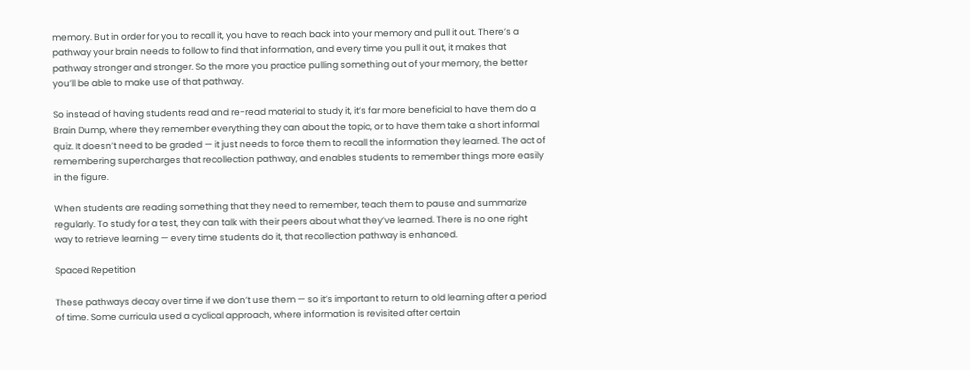memory. But in order for you to recall it, you have to reach back into your memory and pull it out. There’s a pathway your brain needs to follow to find that information, and every time you pull it out, it makes that pathway stronger and stronger. So the more you practice pulling something out of your memory, the better you’ll be able to make use of that pathway.

So instead of having students read and re-read material to study it, it’s far more beneficial to have them do a Brain Dump, where they remember everything they can about the topic, or to have them take a short informal quiz. It doesn’t need to be graded — it just needs to force them to recall the information they learned. The act of remembering supercharges that recollection pathway, and enables students to remember things more easily in the figure.

When students are reading something that they need to remember, teach them to pause and summarize regularly. To study for a test, they can talk with their peers about what they’ve learned. There is no one right way to retrieve learning — every time students do it, that recollection pathway is enhanced.

Spaced Repetition

These pathways decay over time if we don’t use them — so it’s important to return to old learning after a period of time. Some curricula used a cyclical approach, where information is revisited after certain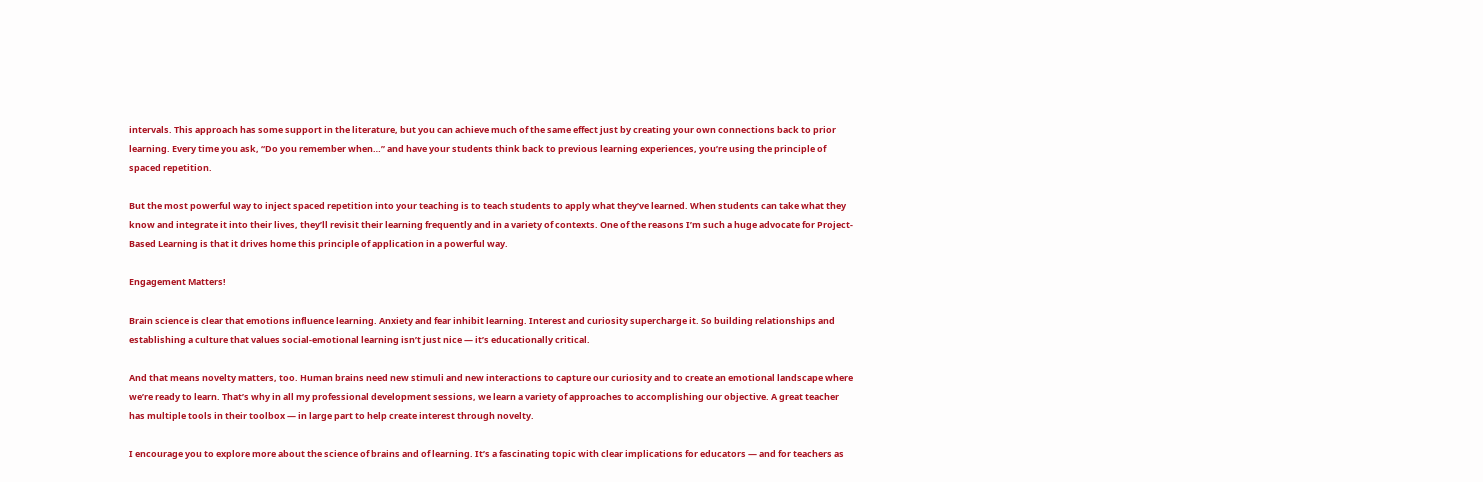intervals. This approach has some support in the literature, but you can achieve much of the same effect just by creating your own connections back to prior learning. Every time you ask, “Do you remember when…” and have your students think back to previous learning experiences, you’re using the principle of spaced repetition.

But the most powerful way to inject spaced repetition into your teaching is to teach students to apply what they’ve learned. When students can take what they know and integrate it into their lives, they’ll revisit their learning frequently and in a variety of contexts. One of the reasons I’m such a huge advocate for Project-Based Learning is that it drives home this principle of application in a powerful way.

Engagement Matters!

Brain science is clear that emotions influence learning. Anxiety and fear inhibit learning. Interest and curiosity supercharge it. So building relationships and establishing a culture that values social-emotional learning isn’t just nice — it’s educationally critical.

And that means novelty matters, too. Human brains need new stimuli and new interactions to capture our curiosity and to create an emotional landscape where we’re ready to learn. That’s why in all my professional development sessions, we learn a variety of approaches to accomplishing our objective. A great teacher has multiple tools in their toolbox — in large part to help create interest through novelty.

I encourage you to explore more about the science of brains and of learning. It’s a fascinating topic with clear implications for educators — and for teachers as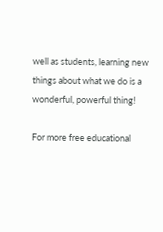well as students, learning new things about what we do is a wonderful, powerful thing!

For more free educational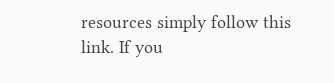resources simply follow this link. If you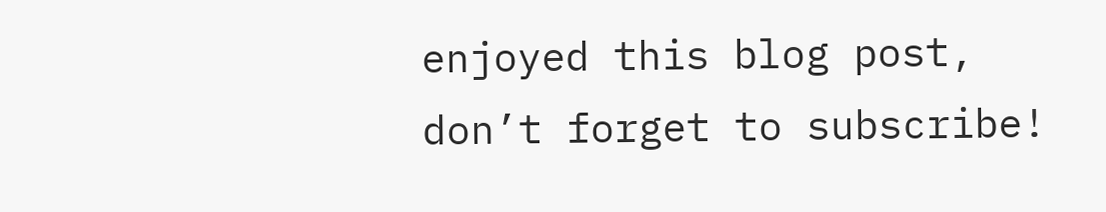enjoyed this blog post, don’t forget to subscribe!